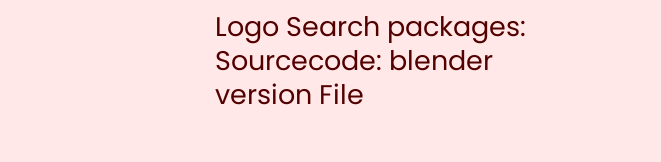Logo Search packages:
Sourcecode: blender version File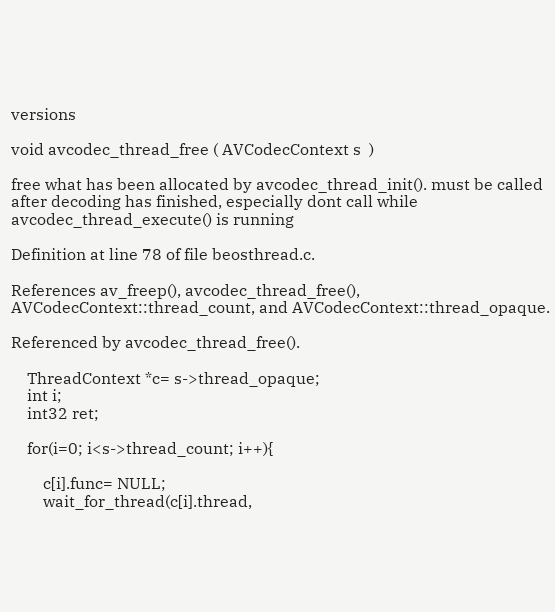versions

void avcodec_thread_free ( AVCodecContext s  )

free what has been allocated by avcodec_thread_init(). must be called after decoding has finished, especially dont call while avcodec_thread_execute() is running

Definition at line 78 of file beosthread.c.

References av_freep(), avcodec_thread_free(), AVCodecContext::thread_count, and AVCodecContext::thread_opaque.

Referenced by avcodec_thread_free().

    ThreadContext *c= s->thread_opaque;
    int i;
    int32 ret;

    for(i=0; i<s->thread_count; i++){

        c[i].func= NULL;
        wait_for_thread(c[i].thread,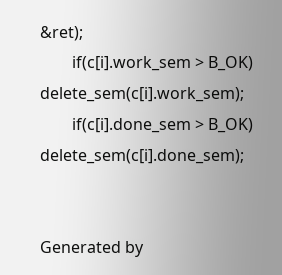&ret);
        if(c[i].work_sem > B_OK) delete_sem(c[i].work_sem);
        if(c[i].done_sem > B_OK) delete_sem(c[i].done_sem);


Generated by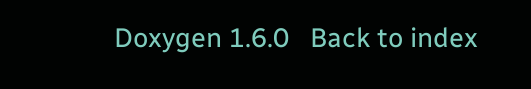Doxygen 1.6.0   Back to index